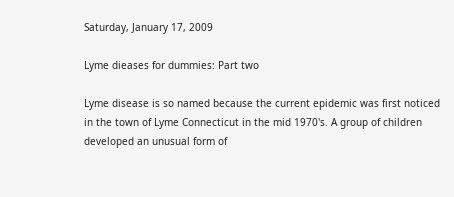Saturday, January 17, 2009

Lyme dieases for dummies: Part two

Lyme disease is so named because the current epidemic was first noticed in the town of Lyme Connecticut in the mid 1970's. A group of children developed an unusual form of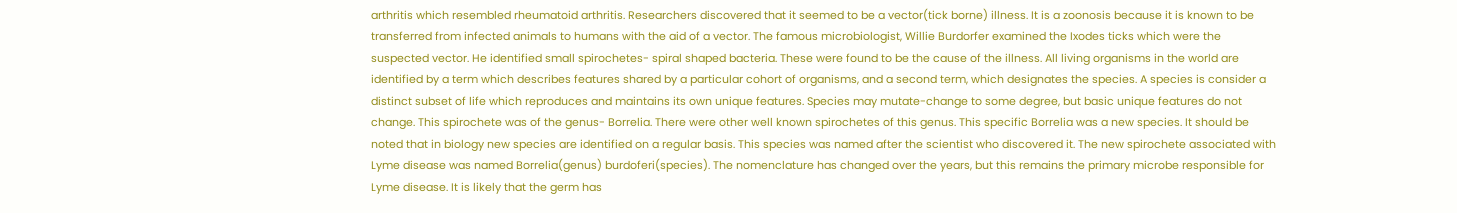arthritis which resembled rheumatoid arthritis. Researchers discovered that it seemed to be a vector(tick borne) illness. It is a zoonosis because it is known to be transferred from infected animals to humans with the aid of a vector. The famous microbiologist, Willie Burdorfer examined the Ixodes ticks which were the suspected vector. He identified small spirochetes- spiral shaped bacteria. These were found to be the cause of the illness. All living organisms in the world are identified by a term which describes features shared by a particular cohort of organisms, and a second term, which designates the species. A species is consider a distinct subset of life which reproduces and maintains its own unique features. Species may mutate-change to some degree, but basic unique features do not change. This spirochete was of the genus- Borrelia. There were other well known spirochetes of this genus. This specific Borrelia was a new species. It should be noted that in biology new species are identified on a regular basis. This species was named after the scientist who discovered it. The new spirochete associated with Lyme disease was named Borrelia(genus) burdoferi(species). The nomenclature has changed over the years, but this remains the primary microbe responsible for Lyme disease. It is likely that the germ has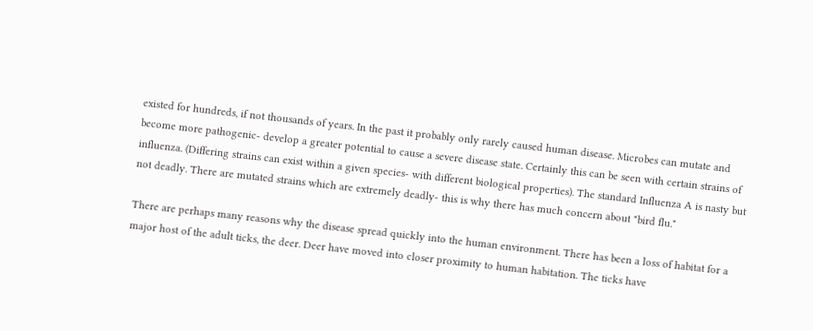existed for hundreds, if not thousands of years. In the past it probably only rarely caused human disease. Microbes can mutate and become more pathogenic- develop a greater potential to cause a severe disease state. Certainly this can be seen with certain strains of influenza. (Differing strains can exist within a given species- with different biological properties). The standard Influenza A is nasty but not deadly. There are mutated strains which are extremely deadly- this is why there has much concern about "bird flu."

There are perhaps many reasons why the disease spread quickly into the human environment. There has been a loss of habitat for a major host of the adult ticks, the deer. Deer have moved into closer proximity to human habitation. The ticks have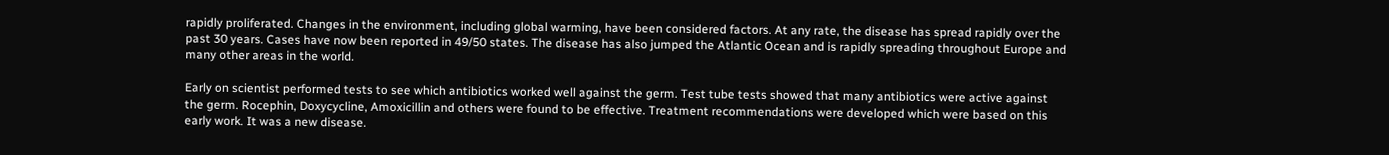rapidly proliferated. Changes in the environment, including global warming, have been considered factors. At any rate, the disease has spread rapidly over the past 30 years. Cases have now been reported in 49/50 states. The disease has also jumped the Atlantic Ocean and is rapidly spreading throughout Europe and many other areas in the world.

Early on scientist performed tests to see which antibiotics worked well against the germ. Test tube tests showed that many antibiotics were active against the germ. Rocephin, Doxycycline, Amoxicillin and others were found to be effective. Treatment recommendations were developed which were based on this early work. It was a new disease.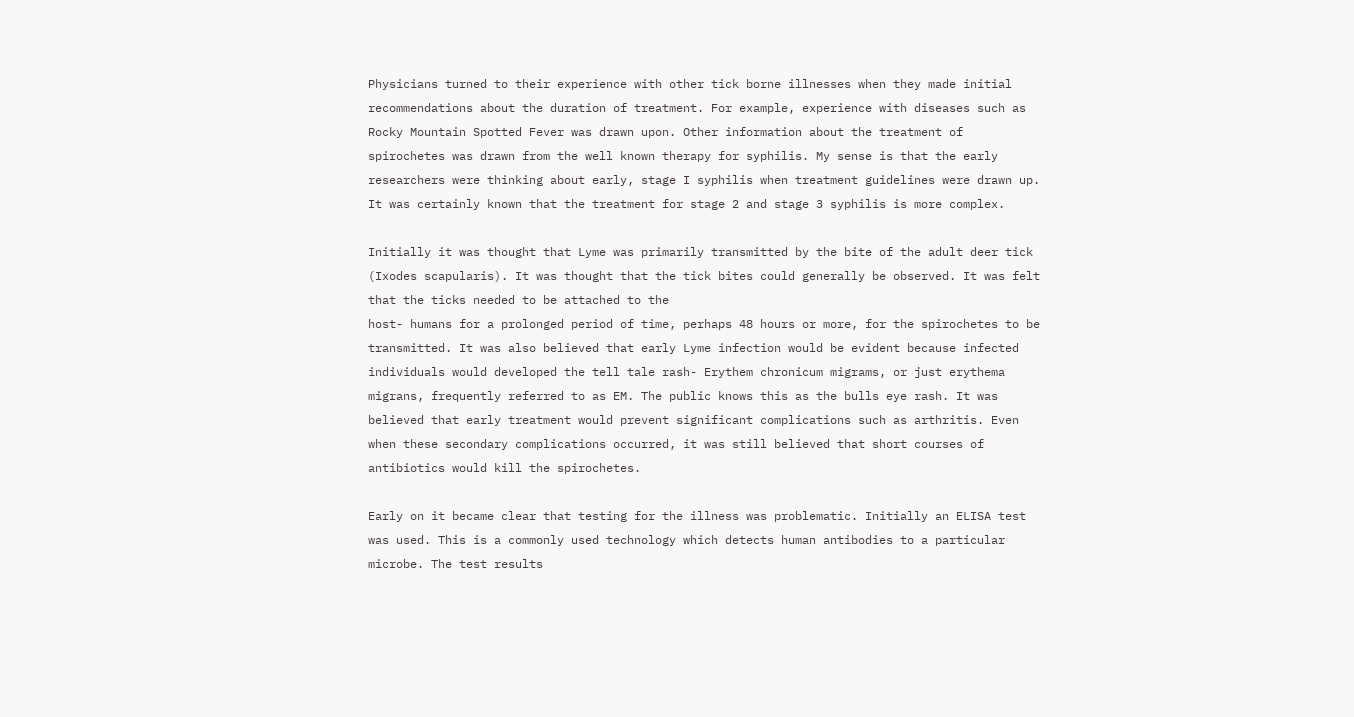Physicians turned to their experience with other tick borne illnesses when they made initial recommendations about the duration of treatment. For example, experience with diseases such as Rocky Mountain Spotted Fever was drawn upon. Other information about the treatment of spirochetes was drawn from the well known therapy for syphilis. My sense is that the early researchers were thinking about early, stage I syphilis when treatment guidelines were drawn up. It was certainly known that the treatment for stage 2 and stage 3 syphilis is more complex.

Initially it was thought that Lyme was primarily transmitted by the bite of the adult deer tick (Ixodes scapularis). It was thought that the tick bites could generally be observed. It was felt that the ticks needed to be attached to the
host- humans for a prolonged period of time, perhaps 48 hours or more, for the spirochetes to be transmitted. It was also believed that early Lyme infection would be evident because infected individuals would developed the tell tale rash- Erythem chronicum migrams, or just erythema migrans, frequently referred to as EM. The public knows this as the bulls eye rash. It was believed that early treatment would prevent significant complications such as arthritis. Even when these secondary complications occurred, it was still believed that short courses of antibiotics would kill the spirochetes.

Early on it became clear that testing for the illness was problematic. Initially an ELISA test was used. This is a commonly used technology which detects human antibodies to a particular microbe. The test results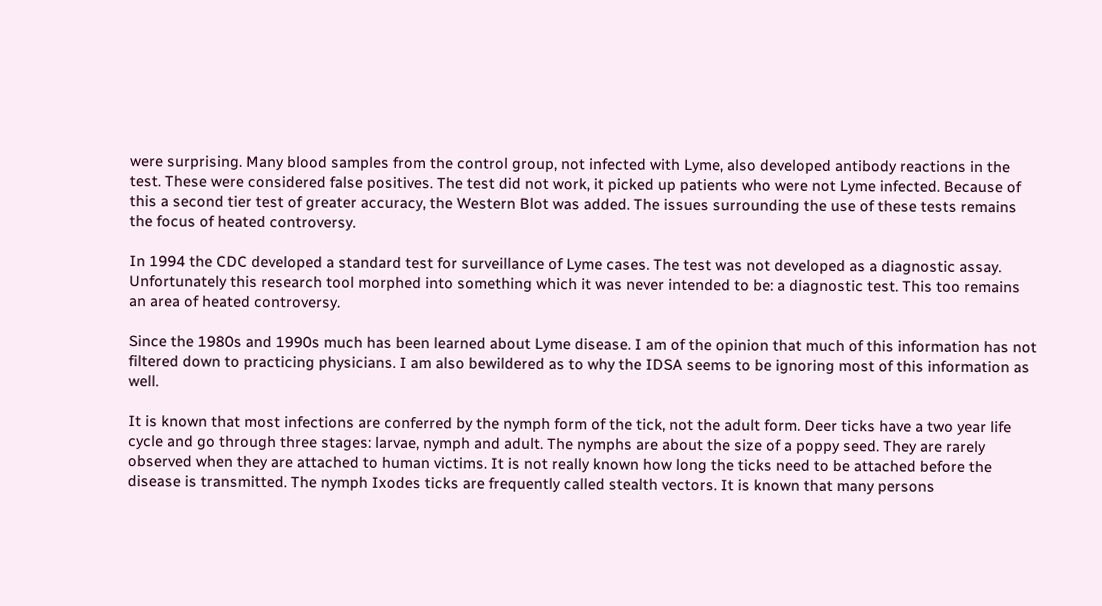were surprising. Many blood samples from the control group, not infected with Lyme, also developed antibody reactions in the test. These were considered false positives. The test did not work, it picked up patients who were not Lyme infected. Because of this a second tier test of greater accuracy, the Western Blot was added. The issues surrounding the use of these tests remains the focus of heated controversy.

In 1994 the CDC developed a standard test for surveillance of Lyme cases. The test was not developed as a diagnostic assay. Unfortunately this research tool morphed into something which it was never intended to be: a diagnostic test. This too remains an area of heated controversy.

Since the 1980s and 1990s much has been learned about Lyme disease. I am of the opinion that much of this information has not filtered down to practicing physicians. I am also bewildered as to why the IDSA seems to be ignoring most of this information as well.

It is known that most infections are conferred by the nymph form of the tick, not the adult form. Deer ticks have a two year life cycle and go through three stages: larvae, nymph and adult. The nymphs are about the size of a poppy seed. They are rarely observed when they are attached to human victims. It is not really known how long the ticks need to be attached before the disease is transmitted. The nymph Ixodes ticks are frequently called stealth vectors. It is known that many persons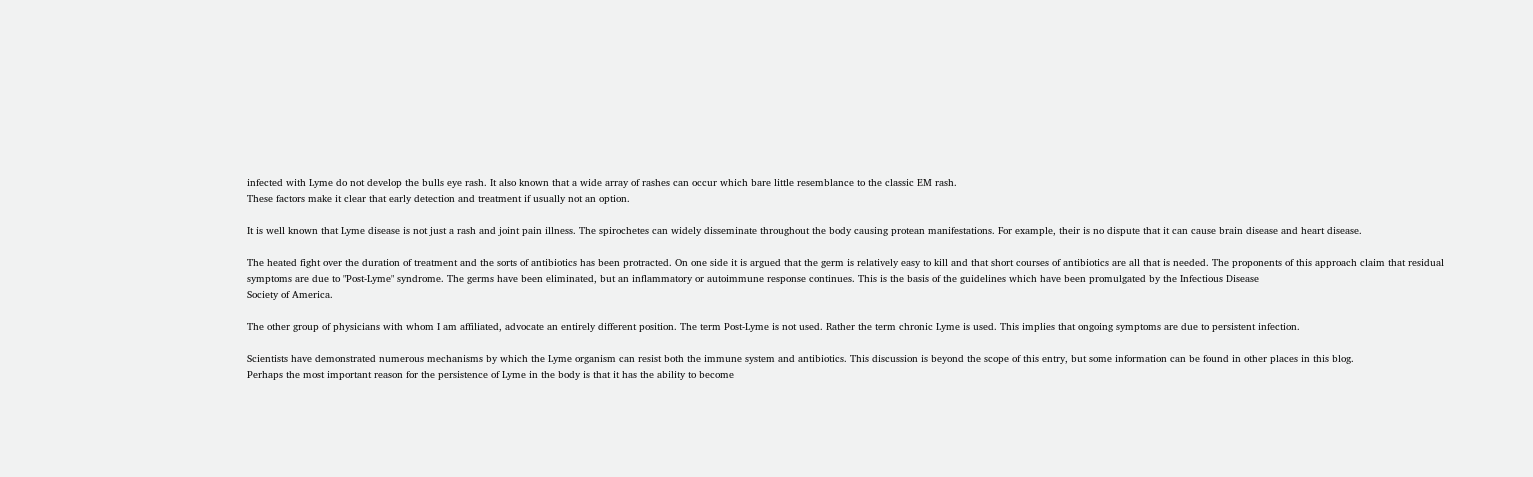infected with Lyme do not develop the bulls eye rash. It also known that a wide array of rashes can occur which bare little resemblance to the classic EM rash.
These factors make it clear that early detection and treatment if usually not an option.

It is well known that Lyme disease is not just a rash and joint pain illness. The spirochetes can widely disseminate throughout the body causing protean manifestations. For example, their is no dispute that it can cause brain disease and heart disease.

The heated fight over the duration of treatment and the sorts of antibiotics has been protracted. On one side it is argued that the germ is relatively easy to kill and that short courses of antibiotics are all that is needed. The proponents of this approach claim that residual symptoms are due to "Post-Lyme" syndrome. The germs have been eliminated, but an inflammatory or autoimmune response continues. This is the basis of the guidelines which have been promulgated by the Infectious Disease
Society of America.

The other group of physicians with whom I am affiliated, advocate an entirely different position. The term Post-Lyme is not used. Rather the term chronic Lyme is used. This implies that ongoing symptoms are due to persistent infection.

Scientists have demonstrated numerous mechanisms by which the Lyme organism can resist both the immune system and antibiotics. This discussion is beyond the scope of this entry, but some information can be found in other places in this blog.
Perhaps the most important reason for the persistence of Lyme in the body is that it has the ability to become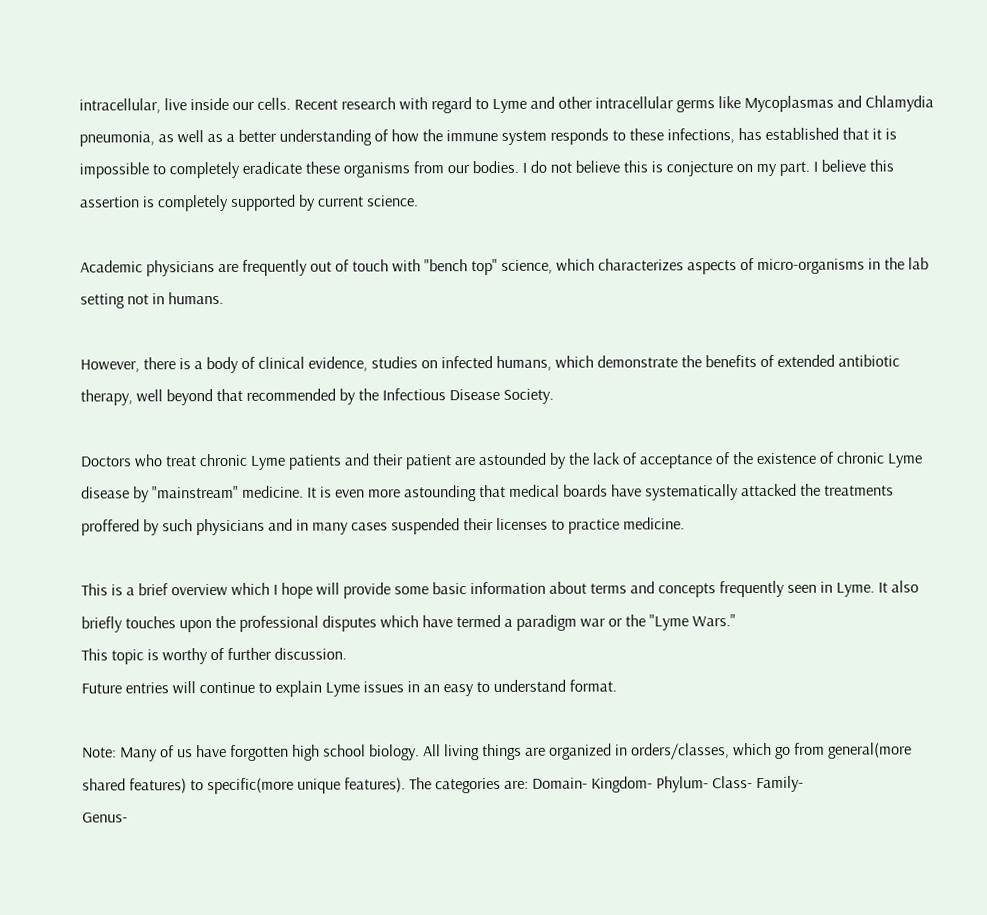intracellular, live inside our cells. Recent research with regard to Lyme and other intracellular germs like Mycoplasmas and Chlamydia pneumonia, as well as a better understanding of how the immune system responds to these infections, has established that it is impossible to completely eradicate these organisms from our bodies. I do not believe this is conjecture on my part. I believe this assertion is completely supported by current science.

Academic physicians are frequently out of touch with "bench top" science, which characterizes aspects of micro-organisms in the lab setting not in humans.

However, there is a body of clinical evidence, studies on infected humans, which demonstrate the benefits of extended antibiotic therapy, well beyond that recommended by the Infectious Disease Society.

Doctors who treat chronic Lyme patients and their patient are astounded by the lack of acceptance of the existence of chronic Lyme disease by "mainstream" medicine. It is even more astounding that medical boards have systematically attacked the treatments proffered by such physicians and in many cases suspended their licenses to practice medicine.

This is a brief overview which I hope will provide some basic information about terms and concepts frequently seen in Lyme. It also briefly touches upon the professional disputes which have termed a paradigm war or the "Lyme Wars."
This topic is worthy of further discussion.
Future entries will continue to explain Lyme issues in an easy to understand format.

Note: Many of us have forgotten high school biology. All living things are organized in orders/classes, which go from general(more shared features) to specific(more unique features). The categories are: Domain- Kingdom- Phylum- Class- Family-
Genus-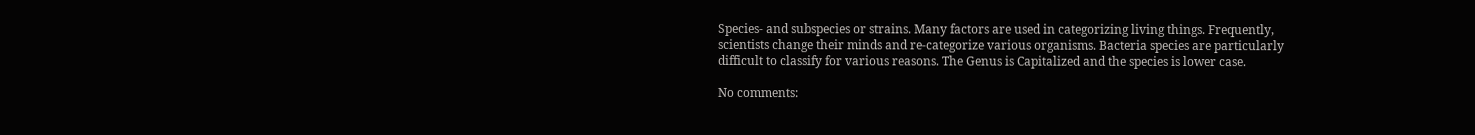Species- and subspecies or strains. Many factors are used in categorizing living things. Frequently, scientists change their minds and re-categorize various organisms. Bacteria species are particularly difficult to classify for various reasons. The Genus is Capitalized and the species is lower case.

No comments: